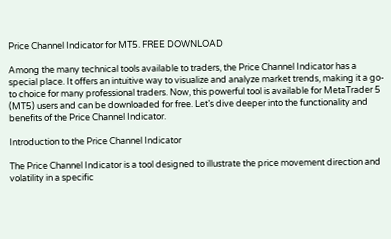Price Channel Indicator for MT5. FREE DOWNLOAD

Among the many technical tools available to traders, the Price Channel Indicator has a special place. It offers an intuitive way to visualize and analyze market trends, making it a go-to choice for many professional traders. Now, this powerful tool is available for MetaTrader 5 (MT5) users and can be downloaded for free. Let’s dive deeper into the functionality and benefits of the Price Channel Indicator.

Introduction to the Price Channel Indicator

The Price Channel Indicator is a tool designed to illustrate the price movement direction and volatility in a specific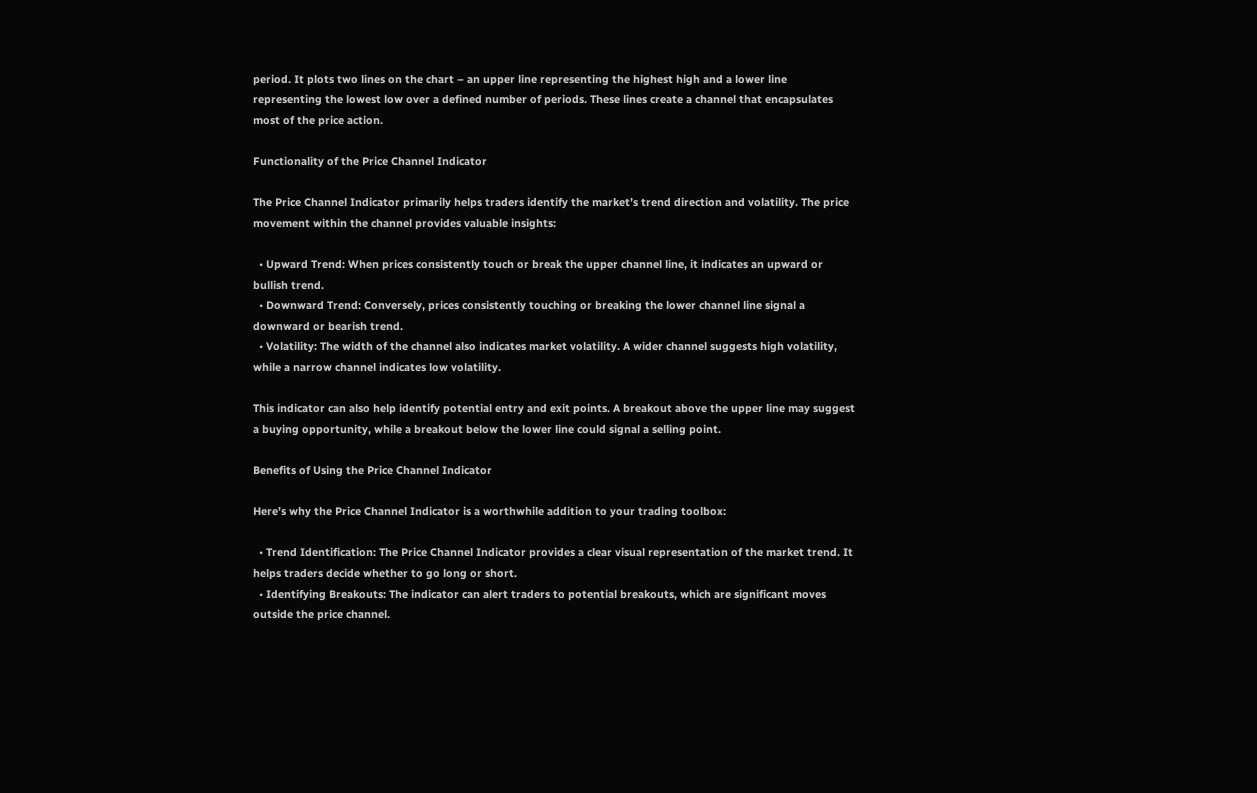period. It plots two lines on the chart – an upper line representing the highest high and a lower line representing the lowest low over a defined number of periods. These lines create a channel that encapsulates most of the price action.

Functionality of the Price Channel Indicator

The Price Channel Indicator primarily helps traders identify the market’s trend direction and volatility. The price movement within the channel provides valuable insights:

  • Upward Trend: When prices consistently touch or break the upper channel line, it indicates an upward or bullish trend.
  • Downward Trend: Conversely, prices consistently touching or breaking the lower channel line signal a downward or bearish trend.
  • Volatility: The width of the channel also indicates market volatility. A wider channel suggests high volatility, while a narrow channel indicates low volatility.

This indicator can also help identify potential entry and exit points. A breakout above the upper line may suggest a buying opportunity, while a breakout below the lower line could signal a selling point.

Benefits of Using the Price Channel Indicator

Here’s why the Price Channel Indicator is a worthwhile addition to your trading toolbox:

  • Trend Identification: The Price Channel Indicator provides a clear visual representation of the market trend. It helps traders decide whether to go long or short.
  • Identifying Breakouts: The indicator can alert traders to potential breakouts, which are significant moves outside the price channel.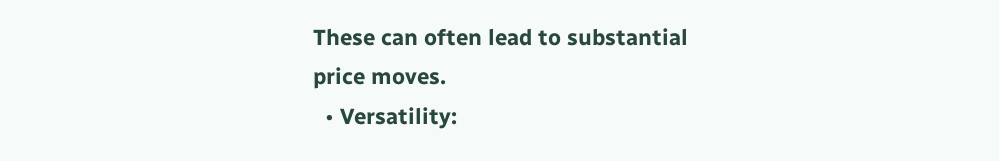These can often lead to substantial price moves.
  • Versatility: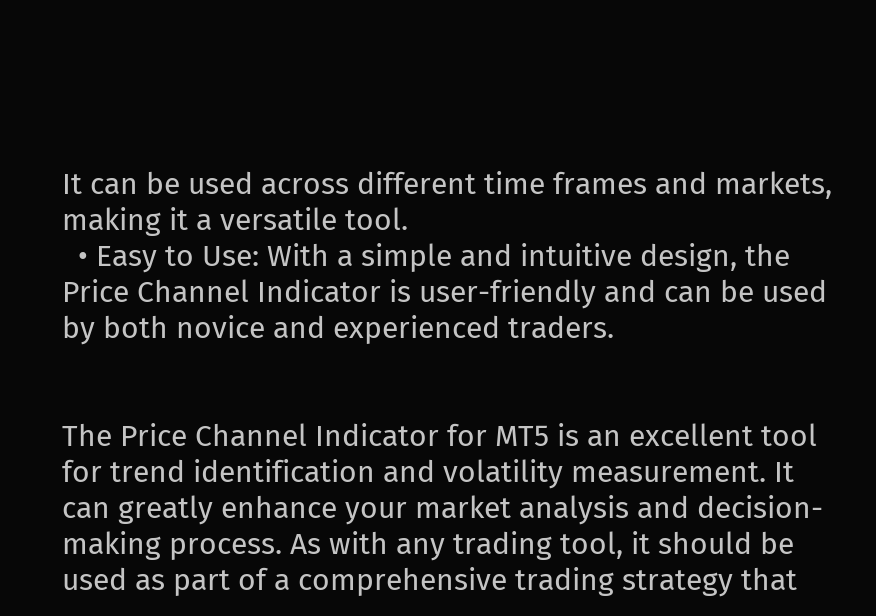It can be used across different time frames and markets, making it a versatile tool.
  • Easy to Use: With a simple and intuitive design, the Price Channel Indicator is user-friendly and can be used by both novice and experienced traders.


The Price Channel Indicator for MT5 is an excellent tool for trend identification and volatility measurement. It can greatly enhance your market analysis and decision-making process. As with any trading tool, it should be used as part of a comprehensive trading strategy that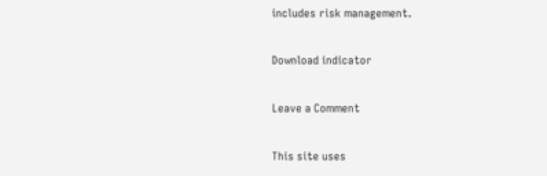includes risk management.

Download indicator

Leave a Comment

This site uses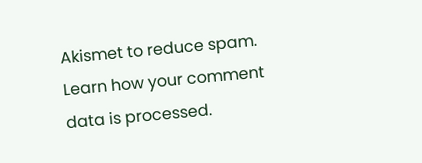Akismet to reduce spam. Learn how your comment data is processed.